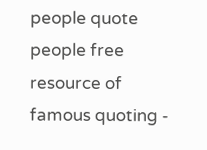people quote people free resource of famous quoting -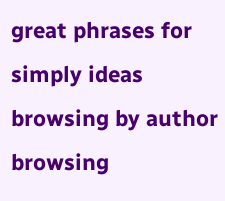great phrases for simply ideas
browsing by author
browsing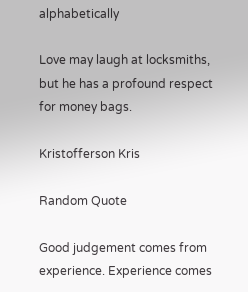alphabetically

Love may laugh at locksmiths, but he has a profound respect for money bags.

Kristofferson Kris

Random Quote

Good judgement comes from experience. Experience comes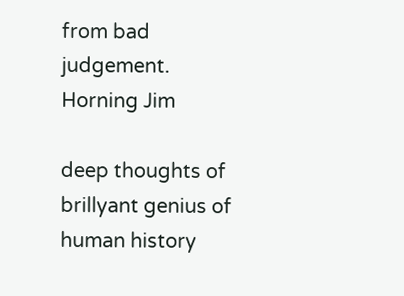from bad judgement.
Horning Jim

deep thoughts of brillyant genius of human history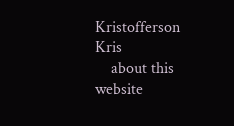Kristofferson Kris
    about this website